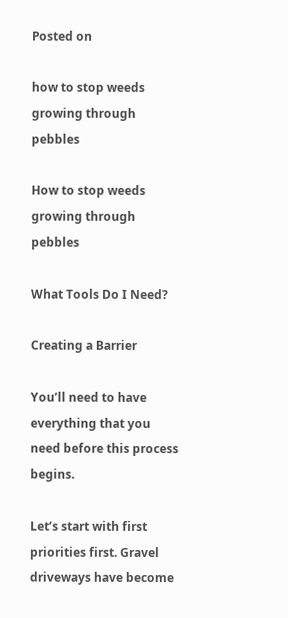Posted on

how to stop weeds growing through pebbles

How to stop weeds growing through pebbles

What Tools Do I Need?

Creating a Barrier

You’ll need to have everything that you need before this process begins.

Let’s start with first priorities first. Gravel driveways have become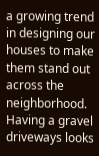a growing trend in designing our houses to make them stand out across the neighborhood. Having a gravel driveways looks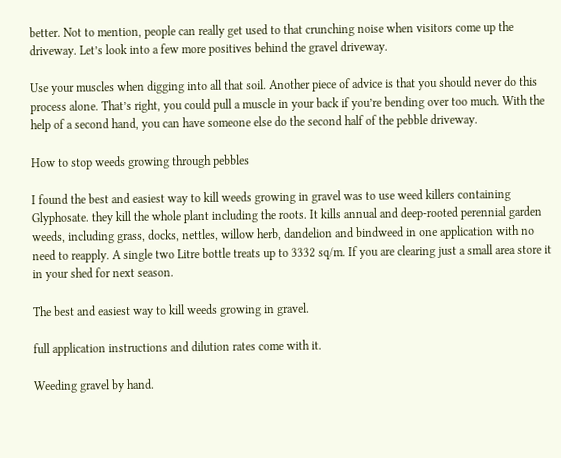better. Not to mention, people can really get used to that crunching noise when visitors come up the driveway. Let’s look into a few more positives behind the gravel driveway.

Use your muscles when digging into all that soil. Another piece of advice is that you should never do this process alone. That’s right, you could pull a muscle in your back if you’re bending over too much. With the help of a second hand, you can have someone else do the second half of the pebble driveway.

How to stop weeds growing through pebbles

I found the best and easiest way to kill weeds growing in gravel was to use weed killers containing Glyphosate. they kill the whole plant including the roots. It kills annual and deep-rooted perennial garden weeds, including grass, docks, nettles, willow herb, dandelion and bindweed in one application with no need to reapply. A single two Litre bottle treats up to 3332 sq/m. If you are clearing just a small area store it in your shed for next season.

The best and easiest way to kill weeds growing in gravel.

full application instructions and dilution rates come with it.

Weeding gravel by hand.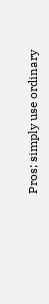Pros; simply use ordinary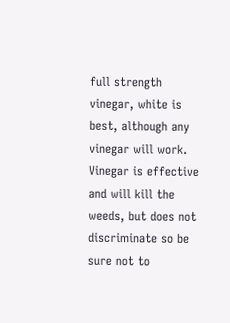full strength vinegar, white is best, although any vinegar will work. Vinegar is effective and will kill the weeds, but does not discriminate so be sure not to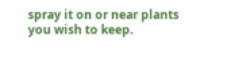spray it on or near plants you wish to keep.